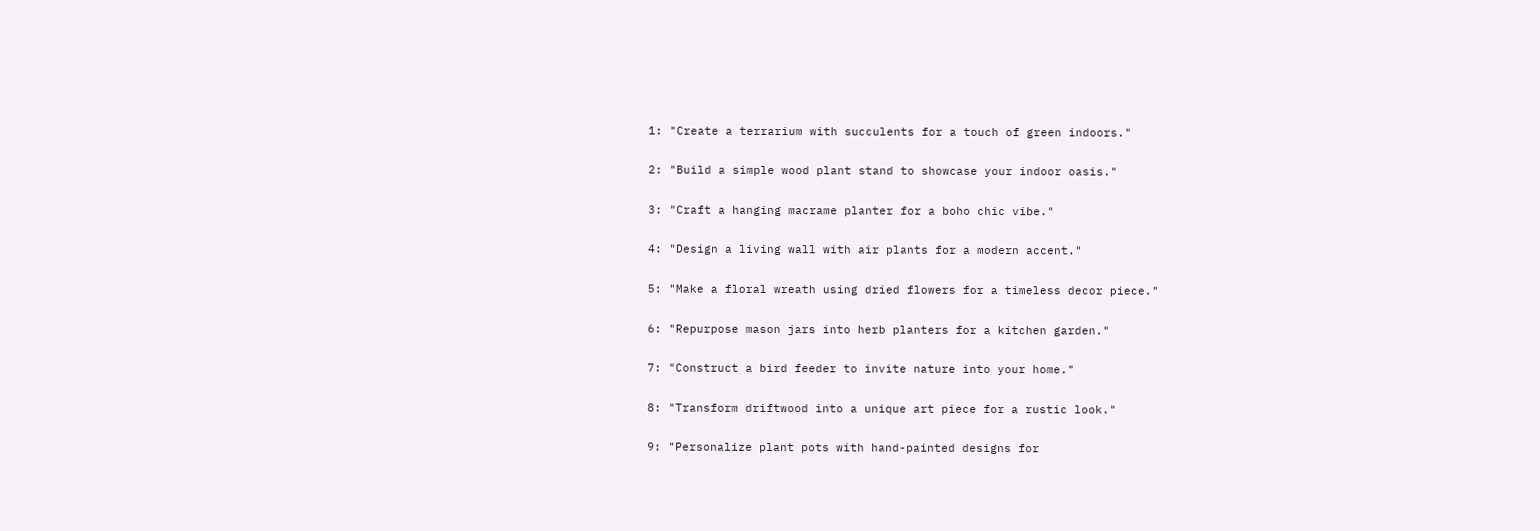1: "Create a terrarium with succulents for a touch of green indoors."

2: "Build a simple wood plant stand to showcase your indoor oasis."

3: "Craft a hanging macrame planter for a boho chic vibe."

4: "Design a living wall with air plants for a modern accent."

5: "Make a floral wreath using dried flowers for a timeless decor piece."

6: "Repurpose mason jars into herb planters for a kitchen garden."

7: "Construct a bird feeder to invite nature into your home."

8: "Transform driftwood into a unique art piece for a rustic look."

9: "Personalize plant pots with hand-painted designs for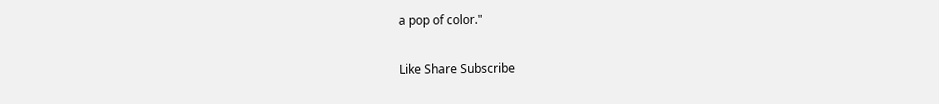a pop of color."

Like Share Subscribe